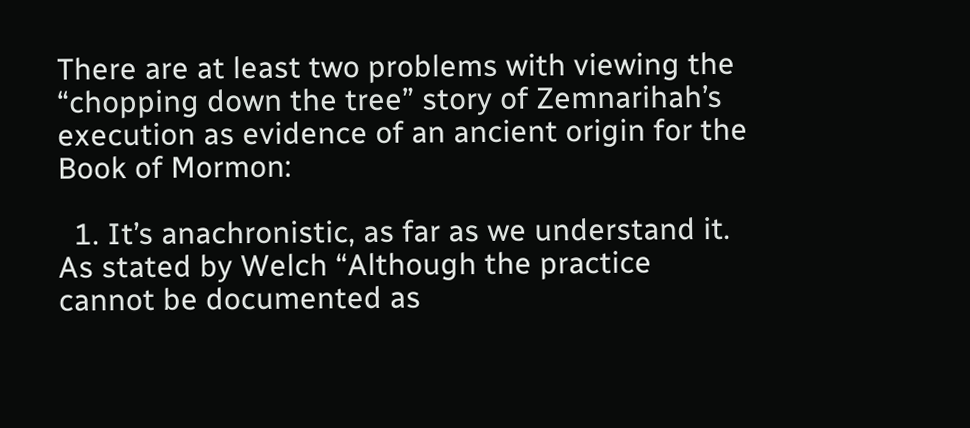There are at least two problems with viewing the “chopping down the tree” story of Zemnarihah’s execution as evidence of an ancient origin for the Book of Mormon:

  1. It’s anachronistic, as far as we understand it. As stated by Welch “Although the practice cannot be documented as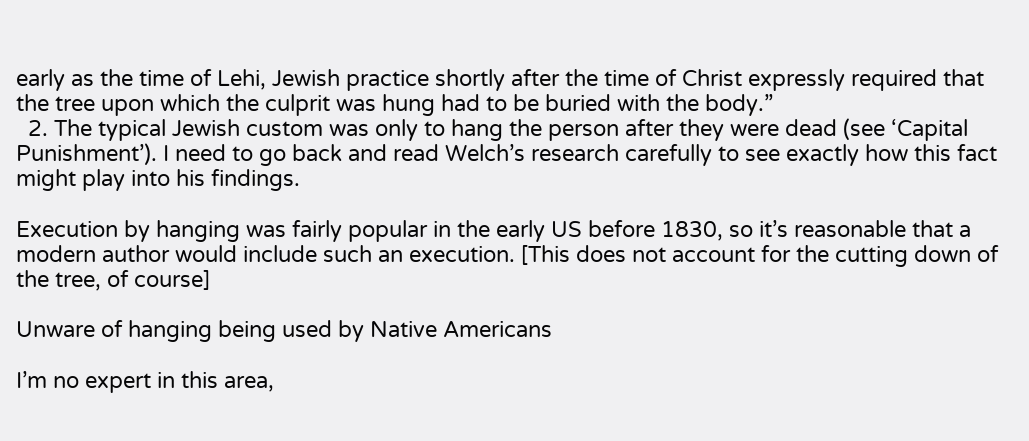early as the time of Lehi, Jewish practice shortly after the time of Christ expressly required that the tree upon which the culprit was hung had to be buried with the body.”
  2. The typical Jewish custom was only to hang the person after they were dead (see ‘Capital Punishment’). I need to go back and read Welch’s research carefully to see exactly how this fact might play into his findings.

Execution by hanging was fairly popular in the early US before 1830, so it’s reasonable that a modern author would include such an execution. [This does not account for the cutting down of the tree, of course]

Unware of hanging being used by Native Americans

I’m no expert in this area,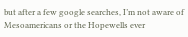but after a few google searches, I’m not aware of Mesoamericans or the Hopewells ever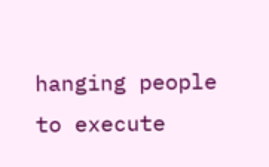hanging people to execute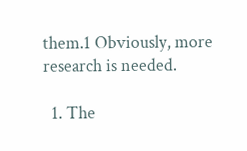them.1 Obviously, more research is needed.

  1. The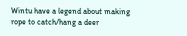Wintu have a legend about making rope to catch/hang a deer